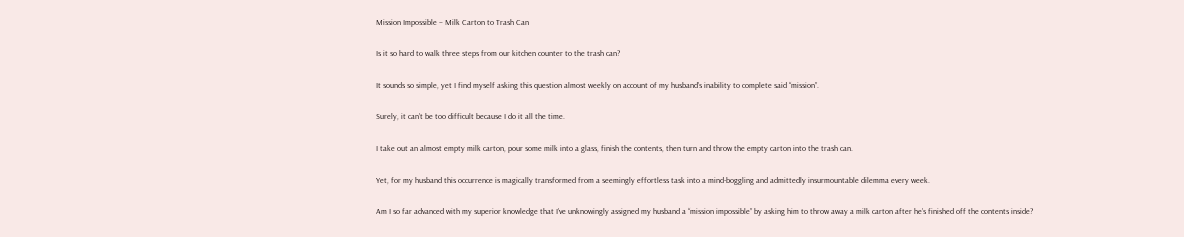Mission Impossible – Milk Carton to Trash Can

Is it so hard to walk three steps from our kitchen counter to the trash can?

It sounds so simple, yet I find myself asking this question almost weekly on account of my husband’s inability to complete said “mission”.

Surely, it can’t be too difficult because I do it all the time.

I take out an almost empty milk carton, pour some milk into a glass, finish the contents, then turn and throw the empty carton into the trash can.

Yet, for my husband this occurrence is magically transformed from a seemingly effortless task into a mind-boggling and admittedly insurmountable dilemma every week.

Am I so far advanced with my superior knowledge that I’ve unknowingly assigned my husband a “mission impossible” by asking him to throw away a milk carton after he’s finished off the contents inside?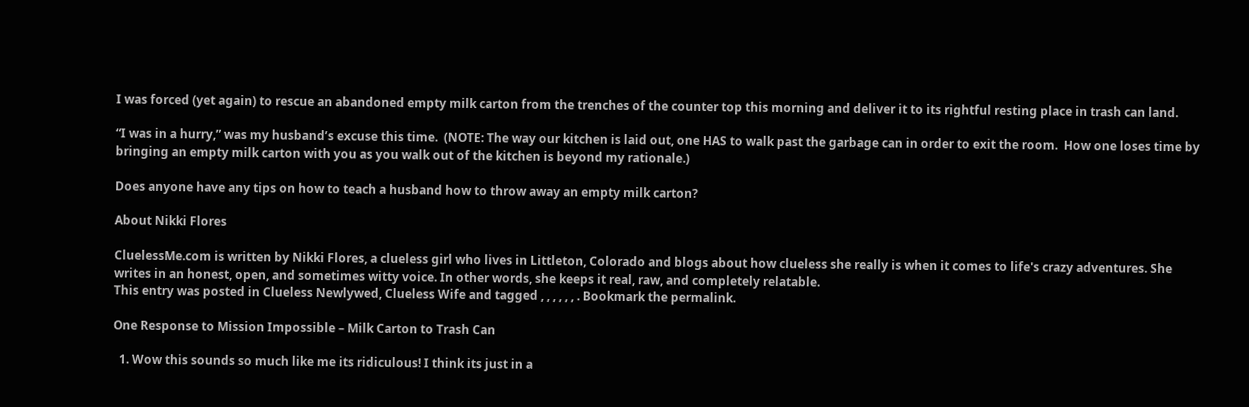I was forced (yet again) to rescue an abandoned empty milk carton from the trenches of the counter top this morning and deliver it to its rightful resting place in trash can land.

“I was in a hurry,” was my husband’s excuse this time.  (NOTE: The way our kitchen is laid out, one HAS to walk past the garbage can in order to exit the room.  How one loses time by bringing an empty milk carton with you as you walk out of the kitchen is beyond my rationale.)

Does anyone have any tips on how to teach a husband how to throw away an empty milk carton?

About Nikki Flores

CluelessMe.com is written by Nikki Flores, a clueless girl who lives in Littleton, Colorado and blogs about how clueless she really is when it comes to life's crazy adventures. She writes in an honest, open, and sometimes witty voice. In other words, she keeps it real, raw, and completely relatable.
This entry was posted in Clueless Newlywed, Clueless Wife and tagged , , , , , , . Bookmark the permalink.

One Response to Mission Impossible – Milk Carton to Trash Can

  1. Wow this sounds so much like me its ridiculous! I think its just in a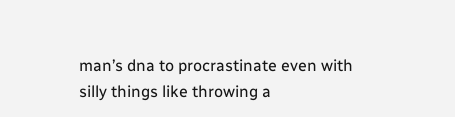man’s dna to procrastinate even with silly things like throwing a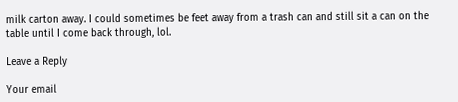milk carton away. I could sometimes be feet away from a trash can and still sit a can on the table until I come back through, lol.

Leave a Reply

Your email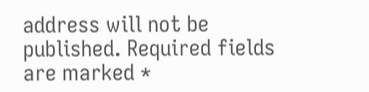address will not be published. Required fields are marked *